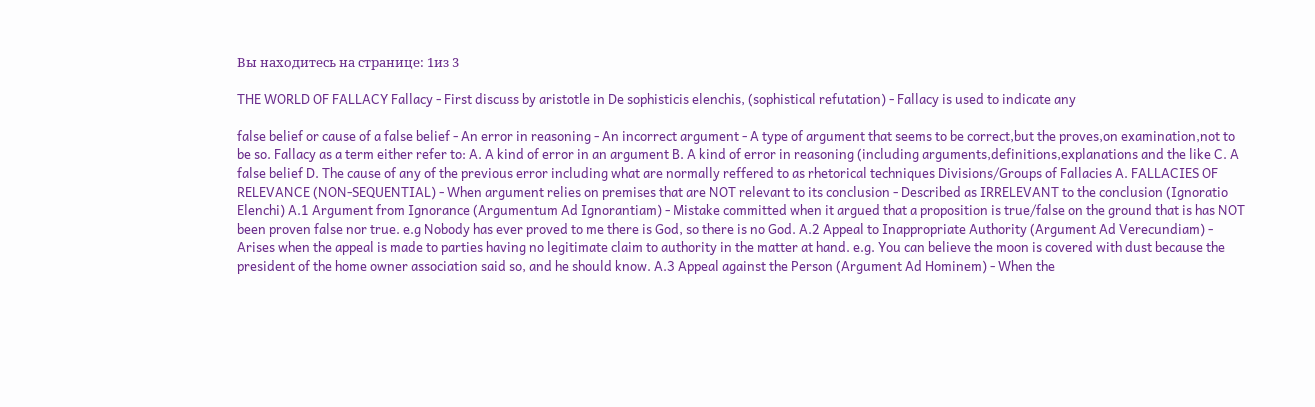Вы находитесь на странице: 1из 3

THE WORLD OF FALLACY Fallacy - First discuss by aristotle in De sophisticis elenchis, (sophistical refutation) - Fallacy is used to indicate any

false belief or cause of a false belief - An error in reasoning - An incorrect argument - A type of argument that seems to be correct,but the proves,on examination,not to be so. Fallacy as a term either refer to: A. A kind of error in an argument B. A kind of error in reasoning (including arguments,definitions,explanations and the like C. A false belief D. The cause of any of the previous error including what are normally reffered to as rhetorical techniques Divisions/Groups of Fallacies A. FALLACIES OF RELEVANCE (NON-SEQUENTIAL) - When argument relies on premises that are NOT relevant to its conclusion - Described as IRRELEVANT to the conclusion (Ignoratio Elenchi) A.1 Argument from Ignorance (Argumentum Ad Ignorantiam) - Mistake committed when it argued that a proposition is true/false on the ground that is has NOT been proven false nor true. e.g Nobody has ever proved to me there is God, so there is no God. A.2 Appeal to Inappropriate Authority (Argument Ad Verecundiam) - Arises when the appeal is made to parties having no legitimate claim to authority in the matter at hand. e.g. You can believe the moon is covered with dust because the president of the home owner association said so, and he should know. A.3 Appeal against the Person (Argument Ad Hominem) - When the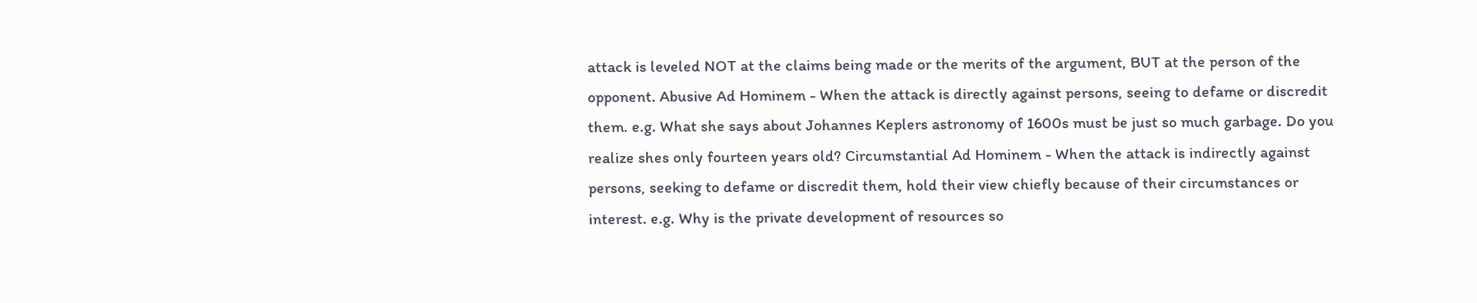attack is leveled NOT at the claims being made or the merits of the argument, BUT at the person of the opponent. Abusive Ad Hominem - When the attack is directly against persons, seeing to defame or discredit them. e.g. What she says about Johannes Keplers astronomy of 1600s must be just so much garbage. Do you realize shes only fourteen years old? Circumstantial Ad Hominem - When the attack is indirectly against persons, seeking to defame or discredit them, hold their view chiefly because of their circumstances or interest. e.g. Why is the private development of resources so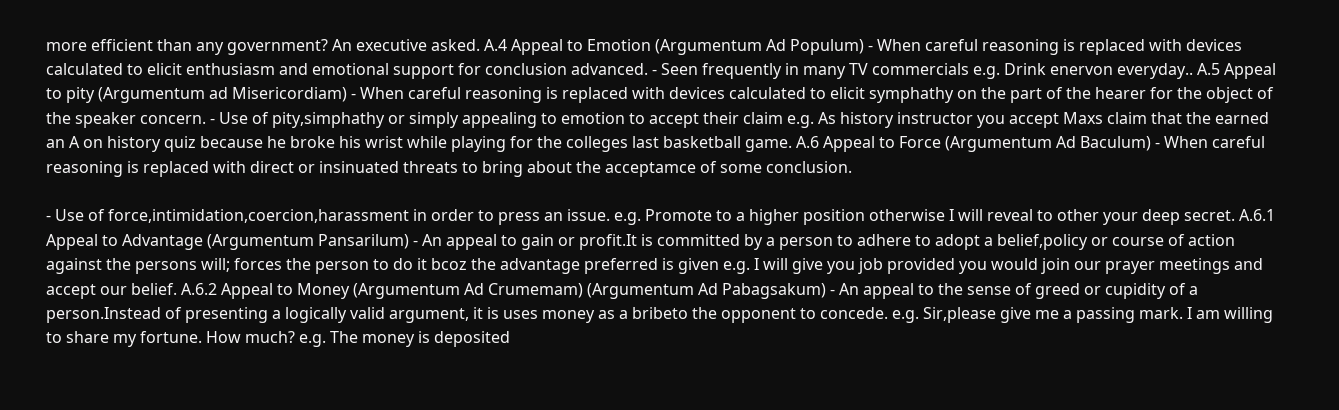more efficient than any government? An executive asked. A.4 Appeal to Emotion (Argumentum Ad Populum) - When careful reasoning is replaced with devices calculated to elicit enthusiasm and emotional support for conclusion advanced. - Seen frequently in many TV commercials e.g. Drink enervon everyday.. A.5 Appeal to pity (Argumentum ad Misericordiam) - When careful reasoning is replaced with devices calculated to elicit symphathy on the part of the hearer for the object of the speaker concern. - Use of pity,simphathy or simply appealing to emotion to accept their claim e.g. As history instructor you accept Maxs claim that the earned an A on history quiz because he broke his wrist while playing for the colleges last basketball game. A.6 Appeal to Force (Argumentum Ad Baculum) - When careful reasoning is replaced with direct or insinuated threats to bring about the acceptamce of some conclusion.

- Use of force,intimidation,coercion,harassment in order to press an issue. e.g. Promote to a higher position otherwise I will reveal to other your deep secret. A.6.1 Appeal to Advantage (Argumentum Pansarilum) - An appeal to gain or profit.It is committed by a person to adhere to adopt a belief,policy or course of action against the persons will; forces the person to do it bcoz the advantage preferred is given e.g. I will give you job provided you would join our prayer meetings and accept our belief. A.6.2 Appeal to Money (Argumentum Ad Crumemam) (Argumentum Ad Pabagsakum) - An appeal to the sense of greed or cupidity of a person.Instead of presenting a logically valid argument, it is uses money as a bribeto the opponent to concede. e.g. Sir,please give me a passing mark. I am willing to share my fortune. How much? e.g. The money is deposited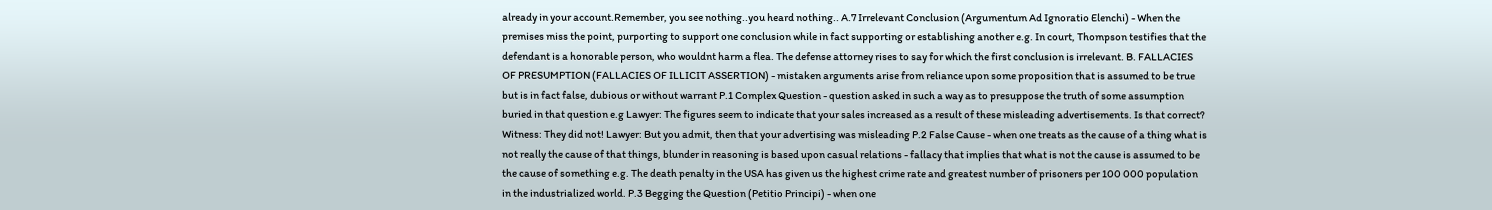already in your account.Remember, you see nothing..you heard nothing.. A.7 Irrelevant Conclusion (Argumentum Ad Ignoratio Elenchi) - When the premises miss the point, purporting to support one conclusion while in fact supporting or establishing another e.g. In court, Thompson testifies that the defendant is a honorable person, who wouldnt harm a flea. The defense attorney rises to say for which the first conclusion is irrelevant. B. FALLACIES OF PRESUMPTION (FALLACIES OF ILLICIT ASSERTION) - mistaken arguments arise from reliance upon some proposition that is assumed to be true but is in fact false, dubious or without warrant P.1 Complex Question - question asked in such a way as to presuppose the truth of some assumption buried in that question e.g Lawyer: The figures seem to indicate that your sales increased as a result of these misleading advertisements. Is that correct? Witness: They did not! Lawyer: But you admit, then that your advertising was misleading P.2 False Cause - when one treats as the cause of a thing what is not really the cause of that things, blunder in reasoning is based upon casual relations - fallacy that implies that what is not the cause is assumed to be the cause of something e.g. The death penalty in the USA has given us the highest crime rate and greatest number of prisoners per 100 000 population in the industrialized world. P.3 Begging the Question (Petitio Principi) - when one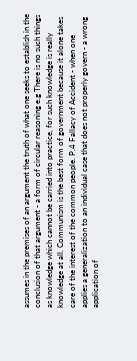assumes in the premises of an argument the truth of what one seeks to establish in the conclusion of that argument - a form of circular reasoning e.g There is no such things as knowledge which cannot be carried into practice, for such knowledge is really knowledge at all. Communism is the best form of government because it alone takes care of the interest of the common people. P.4 Fallacy of Accident - when one applies a generalization to an individual case that does not properly govern - a wrong application of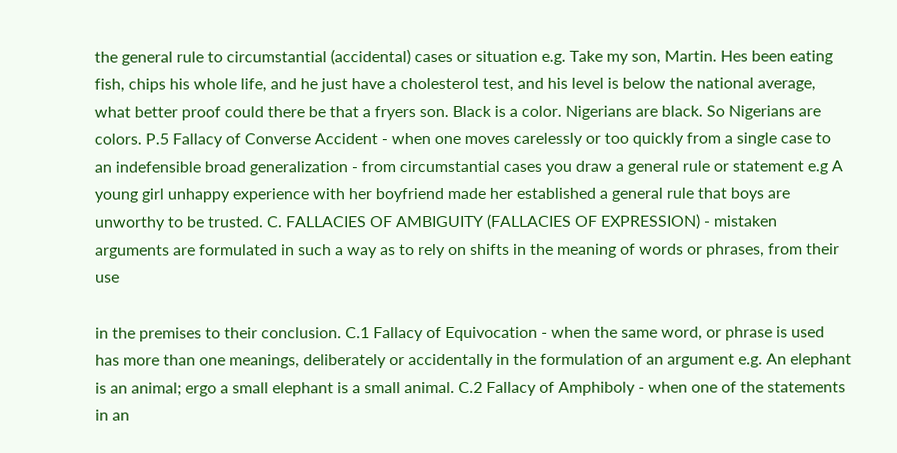the general rule to circumstantial (accidental) cases or situation e.g. Take my son, Martin. Hes been eating fish, chips his whole life, and he just have a cholesterol test, and his level is below the national average, what better proof could there be that a fryers son. Black is a color. Nigerians are black. So Nigerians are colors. P.5 Fallacy of Converse Accident - when one moves carelessly or too quickly from a single case to an indefensible broad generalization - from circumstantial cases you draw a general rule or statement e.g A young girl unhappy experience with her boyfriend made her established a general rule that boys are unworthy to be trusted. C. FALLACIES OF AMBIGUITY (FALLACIES OF EXPRESSION) - mistaken arguments are formulated in such a way as to rely on shifts in the meaning of words or phrases, from their use

in the premises to their conclusion. C.1 Fallacy of Equivocation - when the same word, or phrase is used has more than one meanings, deliberately or accidentally in the formulation of an argument e.g. An elephant is an animal; ergo a small elephant is a small animal. C.2 Fallacy of Amphiboly - when one of the statements in an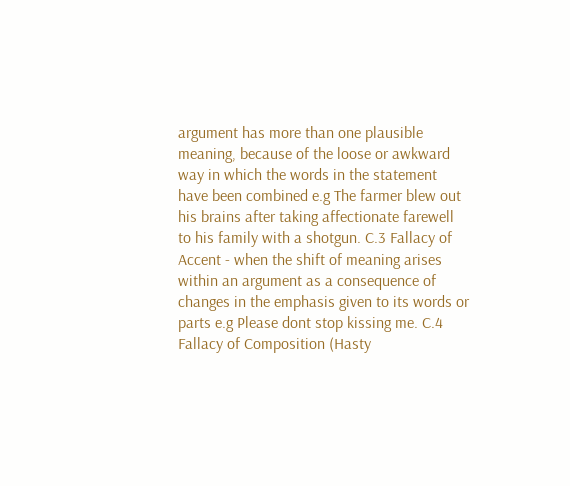argument has more than one plausible meaning, because of the loose or awkward way in which the words in the statement have been combined e.g The farmer blew out his brains after taking affectionate farewell to his family with a shotgun. C.3 Fallacy of Accent - when the shift of meaning arises within an argument as a consequence of changes in the emphasis given to its words or parts e.g Please dont stop kissing me. C.4 Fallacy of Composition (Hasty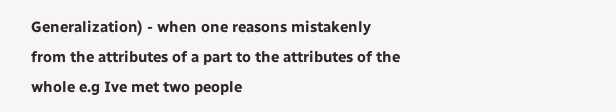Generalization) - when one reasons mistakenly from the attributes of a part to the attributes of the whole e.g Ive met two people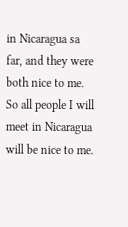in Nicaragua sa far, and they were both nice to me. So all people I will meet in Nicaragua will be nice to me.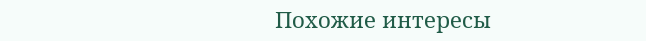Похожие интересы